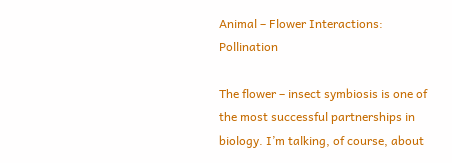Animal – Flower Interactions: Pollination

The flower – insect symbiosis is one of the most successful partnerships in biology. I’m talking, of course, about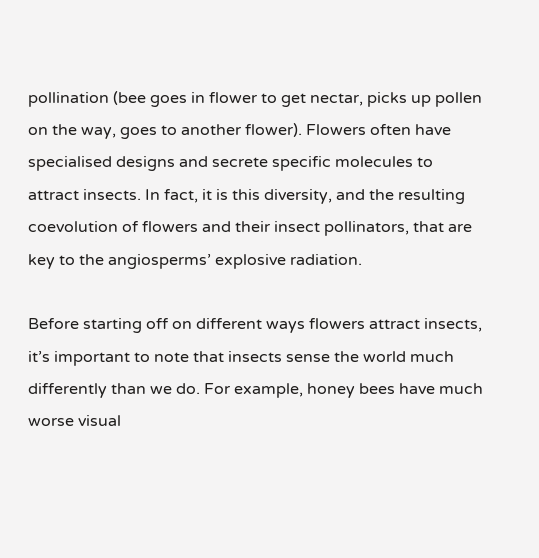pollination (bee goes in flower to get nectar, picks up pollen on the way, goes to another flower). Flowers often have specialised designs and secrete specific molecules to attract insects. In fact, it is this diversity, and the resulting coevolution of flowers and their insect pollinators, that are key to the angiosperms’ explosive radiation.

Before starting off on different ways flowers attract insects, it’s important to note that insects sense the world much differently than we do. For example, honey bees have much worse visual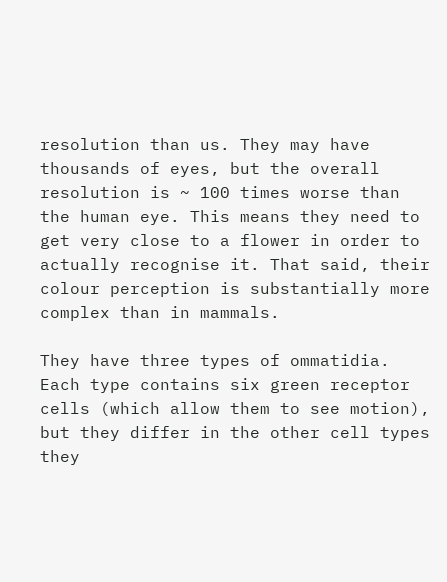resolution than us. They may have thousands of eyes, but the overall resolution is ~ 100 times worse than the human eye. This means they need to get very close to a flower in order to actually recognise it. That said, their colour perception is substantially more complex than in mammals.

They have three types of ommatidia. Each type contains six green receptor cells (which allow them to see motion), but they differ in the other cell types they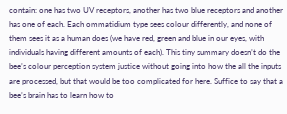contain: one has two UV receptors, another has two blue receptors and another has one of each. Each ommatidium type sees colour differently, and none of them sees it as a human does (we have red, green and blue in our eyes, with individuals having different amounts of each). This tiny summary doesn’t do the bee’s colour perception system justice without going into how the all the inputs are processed, but that would be too complicated for here. Suffice to say that a bee’s brain has to learn how to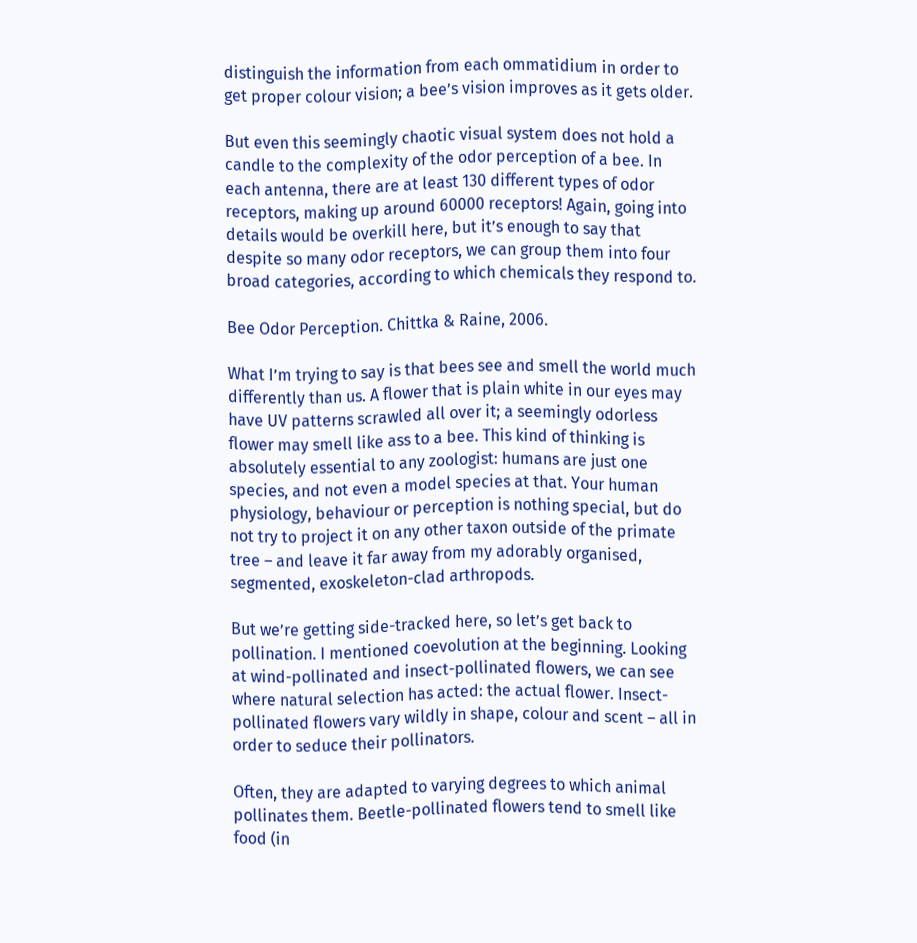distinguish the information from each ommatidium in order to get proper colour vision; a bee’s vision improves as it gets older.

But even this seemingly chaotic visual system does not hold a candle to the complexity of the odor perception of a bee. In each antenna, there are at least 130 different types of odor receptors, making up around 60000 receptors! Again, going into details would be overkill here, but it’s enough to say that despite so many odor receptors, we can group them into four broad categories, according to which chemicals they respond to.

Bee Odor Perception. Chittka & Raine, 2006.

What I’m trying to say is that bees see and smell the world much differently than us. A flower that is plain white in our eyes may have UV patterns scrawled all over it; a seemingly odorless flower may smell like ass to a bee. This kind of thinking is absolutely essential to any zoologist: humans are just one species, and not even a model species at that. Your human physiology, behaviour or perception is nothing special, but do not try to project it on any other taxon outside of the primate tree – and leave it far away from my adorably organised, segmented, exoskeleton-clad arthropods.

But we’re getting side-tracked here, so let’s get back to pollination. I mentioned coevolution at the beginning. Looking at wind-pollinated and insect-pollinated flowers, we can see where natural selection has acted: the actual flower. Insect-pollinated flowers vary wildly in shape, colour and scent – all in order to seduce their pollinators.

Often, they are adapted to varying degrees to which animal pollinates them. Beetle-pollinated flowers tend to smell like food (in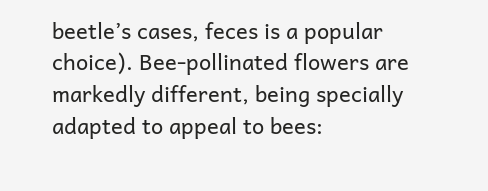beetle’s cases, feces is a popular choice). Bee-pollinated flowers are markedly different, being specially adapted to appeal to bees: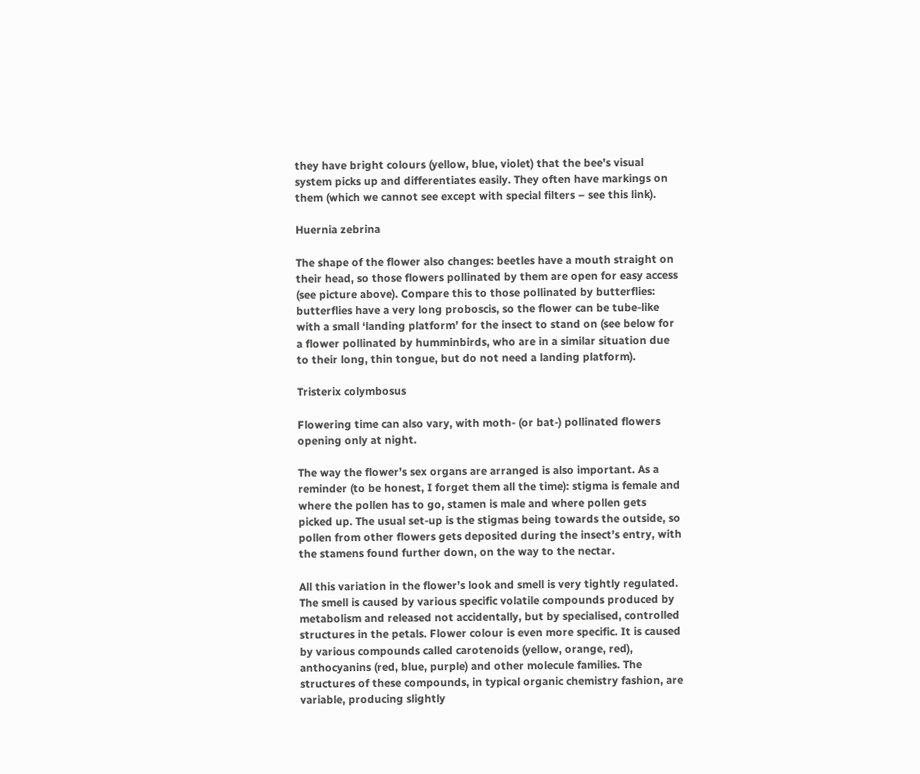they have bright colours (yellow, blue, violet) that the bee’s visual system picks up and differentiates easily. They often have markings on them (which we cannot see except with special filters – see this link).

Huernia zebrina

The shape of the flower also changes: beetles have a mouth straight on their head, so those flowers pollinated by them are open for easy access (see picture above). Compare this to those pollinated by butterflies: butterflies have a very long proboscis, so the flower can be tube-like with a small ‘landing platform’ for the insect to stand on (see below for a flower pollinated by humminbirds, who are in a similar situation due to their long, thin tongue, but do not need a landing platform).

Tristerix colymbosus

Flowering time can also vary, with moth- (or bat-) pollinated flowers opening only at night.

The way the flower’s sex organs are arranged is also important. As a reminder (to be honest, I forget them all the time): stigma is female and where the pollen has to go, stamen is male and where pollen gets picked up. The usual set-up is the stigmas being towards the outside, so pollen from other flowers gets deposited during the insect’s entry, with the stamens found further down, on the way to the nectar.

All this variation in the flower’s look and smell is very tightly regulated. The smell is caused by various specific volatile compounds produced by metabolism and released not accidentally, but by specialised, controlled structures in the petals. Flower colour is even more specific. It is caused by various compounds called carotenoids (yellow, orange, red), anthocyanins (red, blue, purple) and other molecule families. The structures of these compounds, in typical organic chemistry fashion, are variable, producing slightly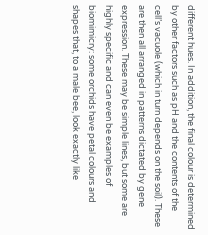different hues. In addition, the final colour is determined by other factors such as pH and the contents of the cell’s vacuole (which in turn depends on the soil). These are then all arranged in patterns dictated by gene expression. These may be simple lines, but some are highly specific and can even be examples of biomimicry: some orchids have petal colours and shapes that, to a male bee, look exactly like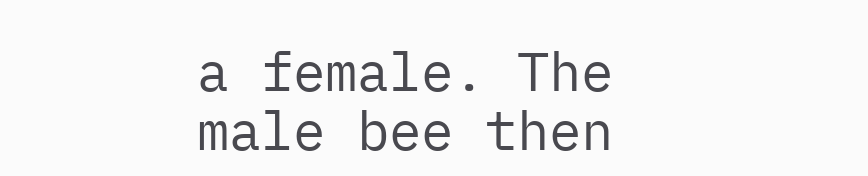a female. The male bee then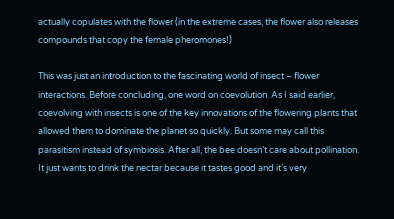actually copulates with the flower (in the extreme cases, the flower also releases compounds that copy the female pheromones!)

This was just an introduction to the fascinating world of insect – flower interactions. Before concluding, one word on coevolution. As I said earlier, coevolving with insects is one of the key innovations of the flowering plants that allowed them to dominate the planet so quickly. But some may call this parasitism instead of symbiosis. After all, the bee doesn’t care about pollination. It just wants to drink the nectar because it tastes good and it’s very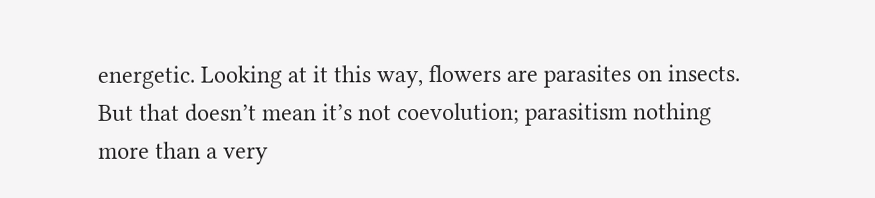energetic. Looking at it this way, flowers are parasites on insects. But that doesn’t mean it’s not coevolution; parasitism nothing more than a very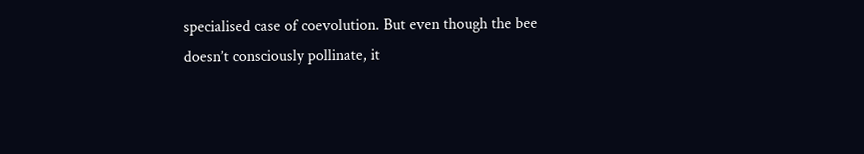specialised case of coevolution. But even though the bee doesn’t consciously pollinate, it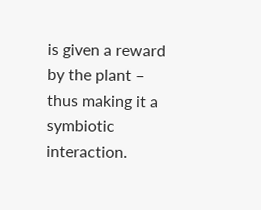is given a reward by the plant – thus making it a symbiotic interaction.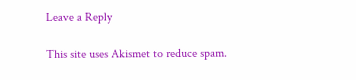Leave a Reply

This site uses Akismet to reduce spam.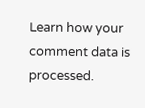Learn how your comment data is processed.